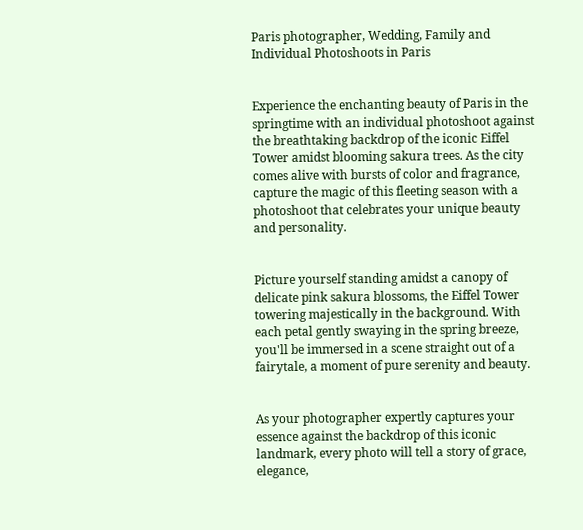Paris photographer, Wedding, Family and Individual Photoshoots in Paris


Experience the enchanting beauty of Paris in the springtime with an individual photoshoot against the breathtaking backdrop of the iconic Eiffel Tower amidst blooming sakura trees. As the city comes alive with bursts of color and fragrance, capture the magic of this fleeting season with a photoshoot that celebrates your unique beauty and personality.


Picture yourself standing amidst a canopy of delicate pink sakura blossoms, the Eiffel Tower towering majestically in the background. With each petal gently swaying in the spring breeze, you'll be immersed in a scene straight out of a fairytale, a moment of pure serenity and beauty.


As your photographer expertly captures your essence against the backdrop of this iconic landmark, every photo will tell a story of grace, elegance,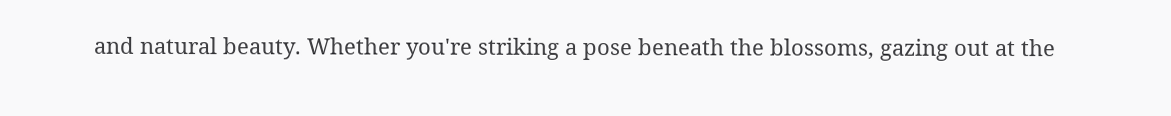and natural beauty. Whether you're striking a pose beneath the blossoms, gazing out at the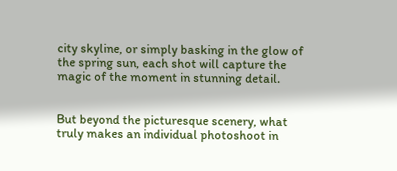city skyline, or simply basking in the glow of the spring sun, each shot will capture the magic of the moment in stunning detail.


But beyond the picturesque scenery, what truly makes an individual photoshoot in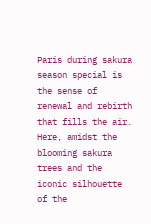Paris during sakura season special is the sense of renewal and rebirth that fills the air. Here, amidst the blooming sakura trees and the iconic silhouette of the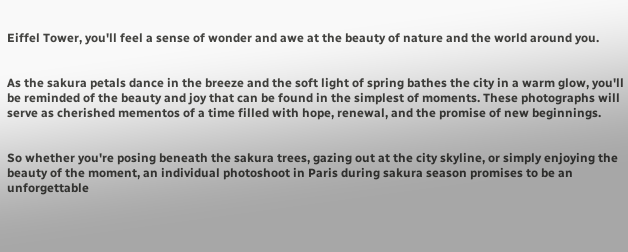Eiffel Tower, you'll feel a sense of wonder and awe at the beauty of nature and the world around you.


As the sakura petals dance in the breeze and the soft light of spring bathes the city in a warm glow, you'll be reminded of the beauty and joy that can be found in the simplest of moments. These photographs will serve as cherished mementos of a time filled with hope, renewal, and the promise of new beginnings.


So whether you're posing beneath the sakura trees, gazing out at the city skyline, or simply enjoying the beauty of the moment, an individual photoshoot in Paris during sakura season promises to be an unforgettable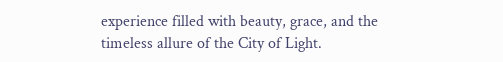experience filled with beauty, grace, and the timeless allure of the City of Light.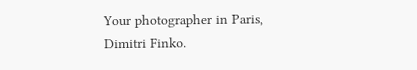Your photographer in Paris, Dimitri Finko.